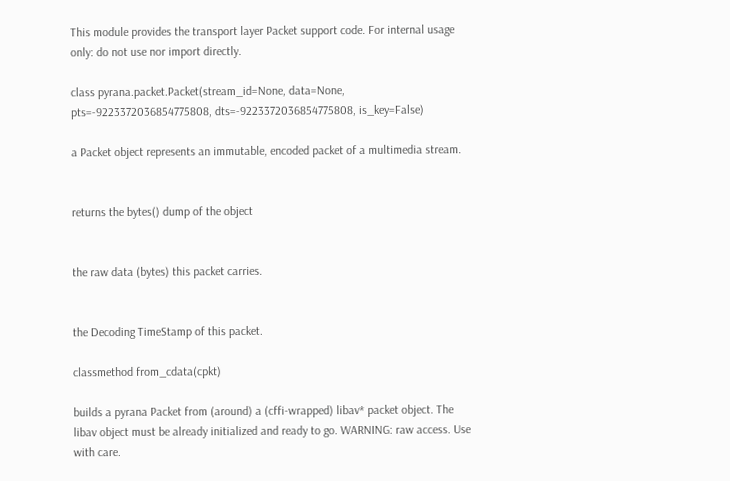This module provides the transport layer Packet support code. For internal usage only: do not use nor import directly.

class pyrana.packet.Packet(stream_id=None, data=None, pts=-9223372036854775808, dts=-9223372036854775808, is_key=False)

a Packet object represents an immutable, encoded packet of a multimedia stream.


returns the bytes() dump of the object


the raw data (bytes) this packet carries.


the Decoding TimeStamp of this packet.

classmethod from_cdata(cpkt)

builds a pyrana Packet from (around) a (cffi-wrapped) libav* packet object. The libav object must be already initialized and ready to go. WARNING: raw access. Use with care.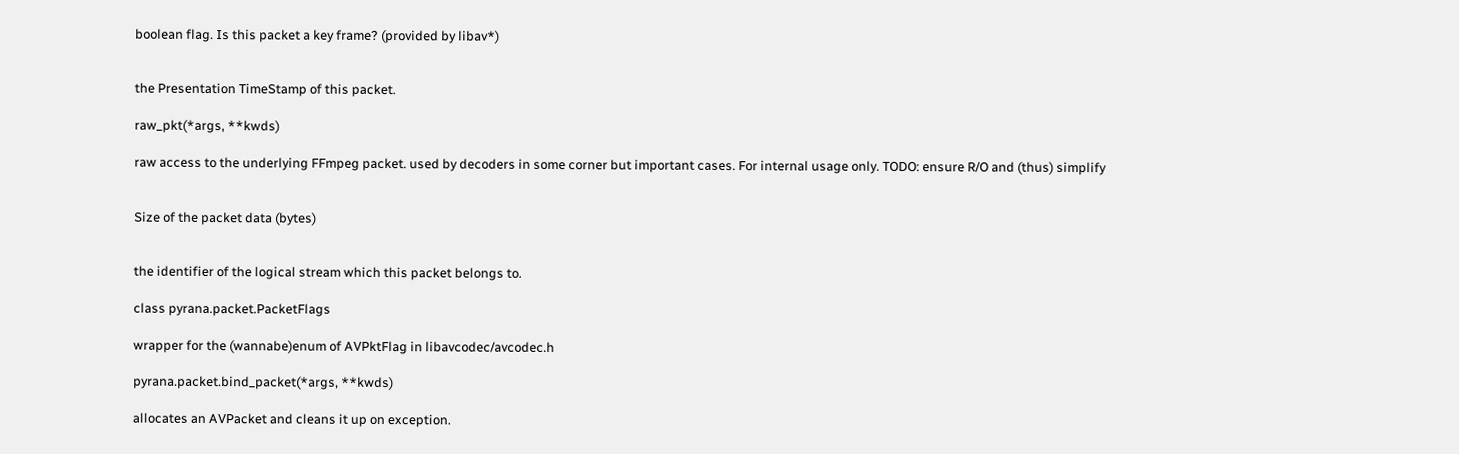boolean flag. Is this packet a key frame? (provided by libav*)


the Presentation TimeStamp of this packet.

raw_pkt(*args, **kwds)

raw access to the underlying FFmpeg packet. used by decoders in some corner but important cases. For internal usage only. TODO: ensure R/O and (thus) simplify


Size of the packet data (bytes)


the identifier of the logical stream which this packet belongs to.

class pyrana.packet.PacketFlags

wrapper for the (wannabe)enum of AVPktFlag in libavcodec/avcodec.h

pyrana.packet.bind_packet(*args, **kwds)

allocates an AVPacket and cleans it up on exception.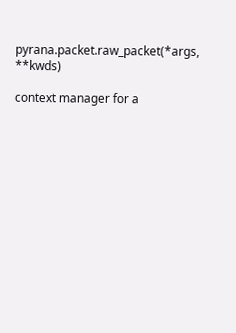pyrana.packet.raw_packet(*args, **kwds)

context manager for a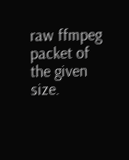raw ffmpeg packet of the given size.